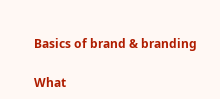Basics of brand & branding

What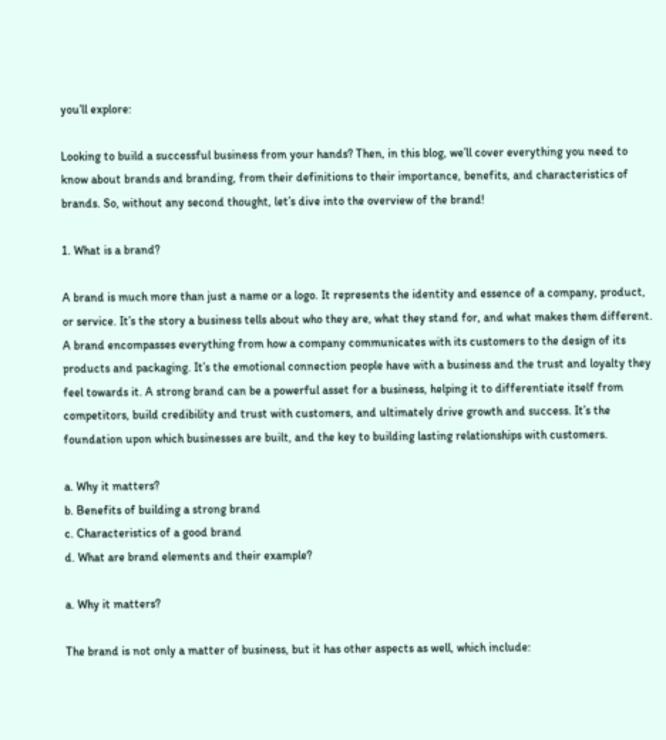you’ll explore:

Looking to build a successful business from your hands? Then, in this blog, we’ll cover everything you need to know about brands and branding, from their definitions to their importance, benefits, and characteristics of brands. So, without any second thought, let’s dive into the overview of the brand!

1. What is a brand?

A brand is much more than just a name or a logo. It represents the identity and essence of a company, product, or service. It’s the story a business tells about who they are, what they stand for, and what makes them different. A brand encompasses everything from how a company communicates with its customers to the design of its products and packaging. It’s the emotional connection people have with a business and the trust and loyalty they feel towards it. A strong brand can be a powerful asset for a business, helping it to differentiate itself from competitors, build credibility and trust with customers, and ultimately drive growth and success. It’s the foundation upon which businesses are built, and the key to building lasting relationships with customers.

a. Why it matters?
b. Benefits of building a strong brand
c. Characteristics of a good brand
d. What are brand elements and their example?

a. Why it matters?

The brand is not only a matter of business, but it has other aspects as well, which include: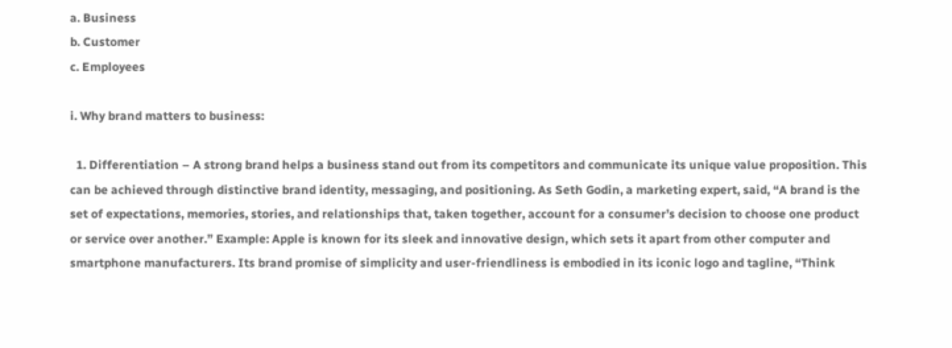a. Business
b. Customer
c. Employees

i. Why brand matters to business:

  1. Differentiation – A strong brand helps a business stand out from its competitors and communicate its unique value proposition. This can be achieved through distinctive brand identity, messaging, and positioning. As Seth Godin, a marketing expert, said, “A brand is the set of expectations, memories, stories, and relationships that, taken together, account for a consumer’s decision to choose one product or service over another.” Example: Apple is known for its sleek and innovative design, which sets it apart from other computer and smartphone manufacturers. Its brand promise of simplicity and user-friendliness is embodied in its iconic logo and tagline, “Think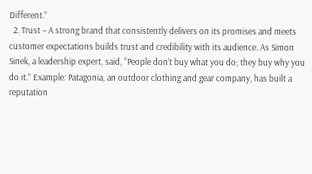Different.”
  2. Trust – A strong brand that consistently delivers on its promises and meets customer expectations builds trust and credibility with its audience. As Simon Sinek, a leadership expert, said, “People don’t buy what you do; they buy why you do it.” Example: Patagonia, an outdoor clothing and gear company, has built a reputation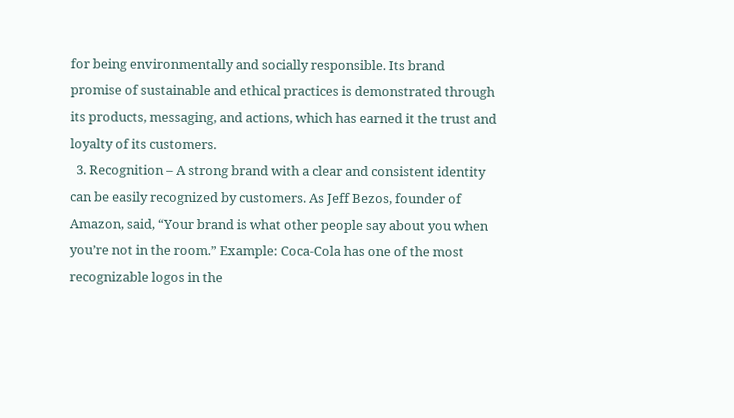for being environmentally and socially responsible. Its brand promise of sustainable and ethical practices is demonstrated through its products, messaging, and actions, which has earned it the trust and loyalty of its customers.
  3. Recognition – A strong brand with a clear and consistent identity can be easily recognized by customers. As Jeff Bezos, founder of Amazon, said, “Your brand is what other people say about you when you’re not in the room.” Example: Coca-Cola has one of the most recognizable logos in the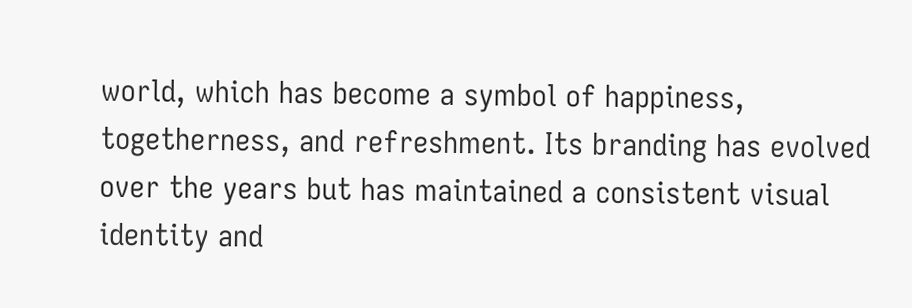world, which has become a symbol of happiness, togetherness, and refreshment. Its branding has evolved over the years but has maintained a consistent visual identity and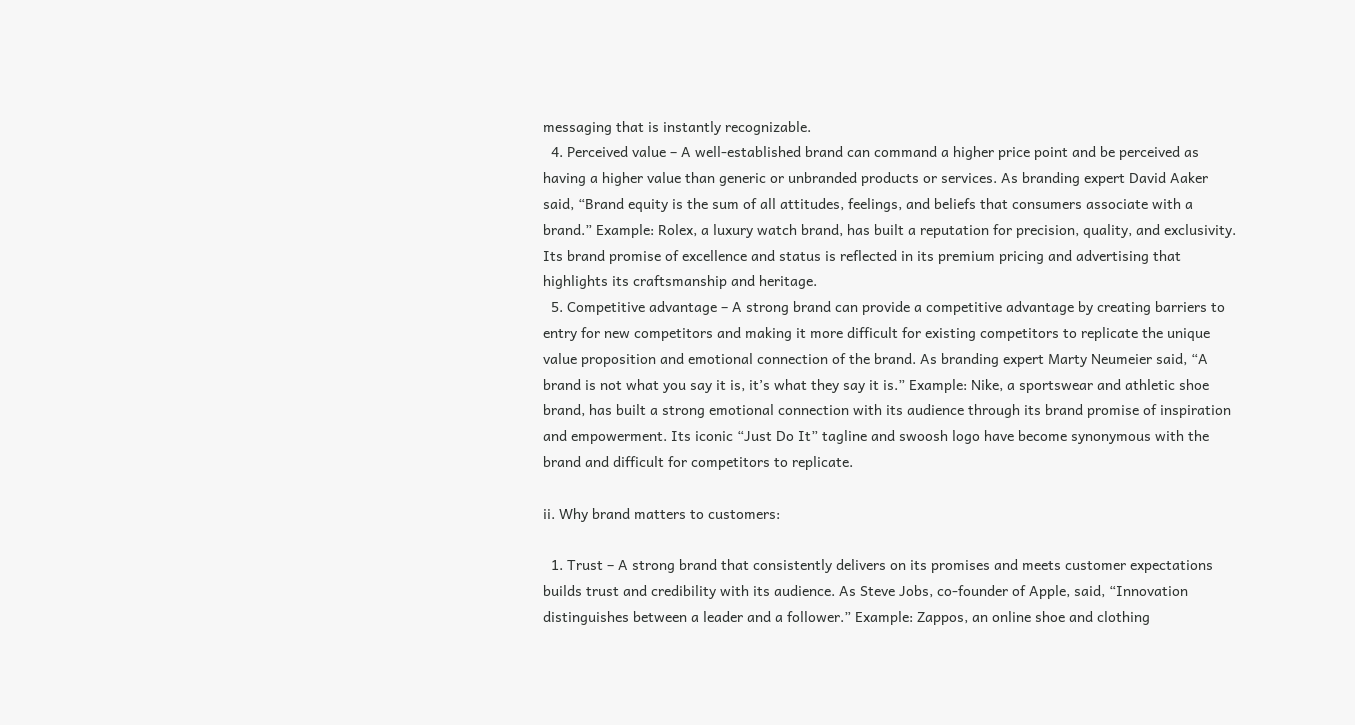messaging that is instantly recognizable.
  4. Perceived value – A well-established brand can command a higher price point and be perceived as having a higher value than generic or unbranded products or services. As branding expert David Aaker said, “Brand equity is the sum of all attitudes, feelings, and beliefs that consumers associate with a brand.” Example: Rolex, a luxury watch brand, has built a reputation for precision, quality, and exclusivity. Its brand promise of excellence and status is reflected in its premium pricing and advertising that highlights its craftsmanship and heritage.
  5. Competitive advantage – A strong brand can provide a competitive advantage by creating barriers to entry for new competitors and making it more difficult for existing competitors to replicate the unique value proposition and emotional connection of the brand. As branding expert Marty Neumeier said, “A brand is not what you say it is, it’s what they say it is.” Example: Nike, a sportswear and athletic shoe brand, has built a strong emotional connection with its audience through its brand promise of inspiration and empowerment. Its iconic “Just Do It” tagline and swoosh logo have become synonymous with the brand and difficult for competitors to replicate.

ii. Why brand matters to customers:

  1. Trust – A strong brand that consistently delivers on its promises and meets customer expectations builds trust and credibility with its audience. As Steve Jobs, co-founder of Apple, said, “Innovation distinguishes between a leader and a follower.” Example: Zappos, an online shoe and clothing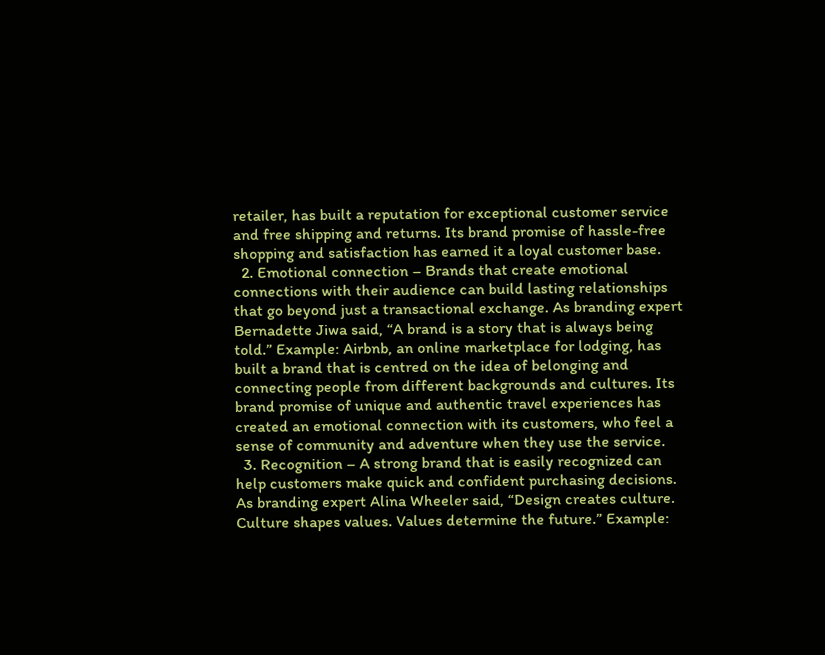retailer, has built a reputation for exceptional customer service and free shipping and returns. Its brand promise of hassle-free shopping and satisfaction has earned it a loyal customer base.
  2. Emotional connection – Brands that create emotional connections with their audience can build lasting relationships that go beyond just a transactional exchange. As branding expert Bernadette Jiwa said, “A brand is a story that is always being told.” Example: Airbnb, an online marketplace for lodging, has built a brand that is centred on the idea of belonging and connecting people from different backgrounds and cultures. Its brand promise of unique and authentic travel experiences has created an emotional connection with its customers, who feel a sense of community and adventure when they use the service.
  3. Recognition – A strong brand that is easily recognized can help customers make quick and confident purchasing decisions. As branding expert Alina Wheeler said, “Design creates culture. Culture shapes values. Values determine the future.” Example: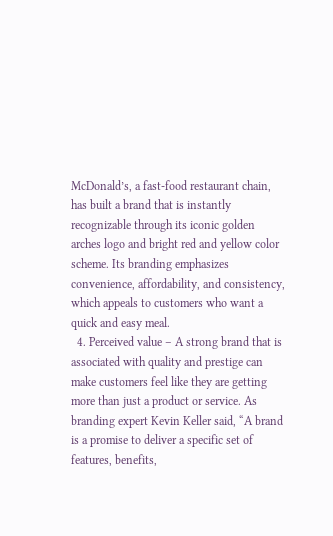McDonald’s, a fast-food restaurant chain, has built a brand that is instantly recognizable through its iconic golden arches logo and bright red and yellow color scheme. Its branding emphasizes convenience, affordability, and consistency, which appeals to customers who want a quick and easy meal.
  4. Perceived value – A strong brand that is associated with quality and prestige can make customers feel like they are getting more than just a product or service. As branding expert Kevin Keller said, “A brand is a promise to deliver a specific set of features, benefits,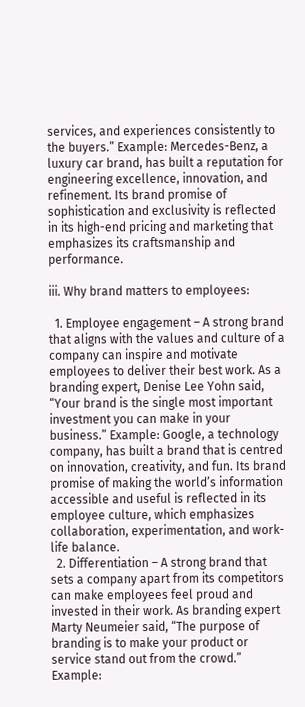services, and experiences consistently to the buyers.” Example: Mercedes-Benz, a luxury car brand, has built a reputation for engineering excellence, innovation, and refinement. Its brand promise of sophistication and exclusivity is reflected in its high-end pricing and marketing that emphasizes its craftsmanship and performance.

iii. Why brand matters to employees:

  1. Employee engagement – A strong brand that aligns with the values and culture of a company can inspire and motivate employees to deliver their best work. As a branding expert, Denise Lee Yohn said, “Your brand is the single most important investment you can make in your business.” Example: Google, a technology company, has built a brand that is centred on innovation, creativity, and fun. Its brand promise of making the world’s information accessible and useful is reflected in its employee culture, which emphasizes collaboration, experimentation, and work-life balance.
  2. Differentiation – A strong brand that sets a company apart from its competitors can make employees feel proud and invested in their work. As branding expert Marty Neumeier said, “The purpose of branding is to make your product or service stand out from the crowd.” Example: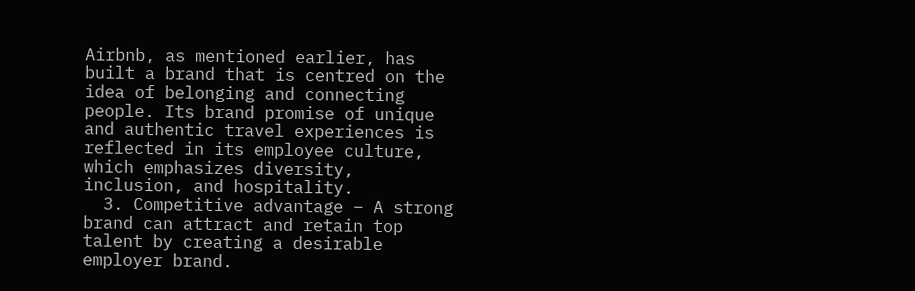Airbnb, as mentioned earlier, has built a brand that is centred on the idea of belonging and connecting people. Its brand promise of unique and authentic travel experiences is reflected in its employee culture, which emphasizes diversity, inclusion, and hospitality.
  3. Competitive advantage – A strong brand can attract and retain top talent by creating a desirable employer brand.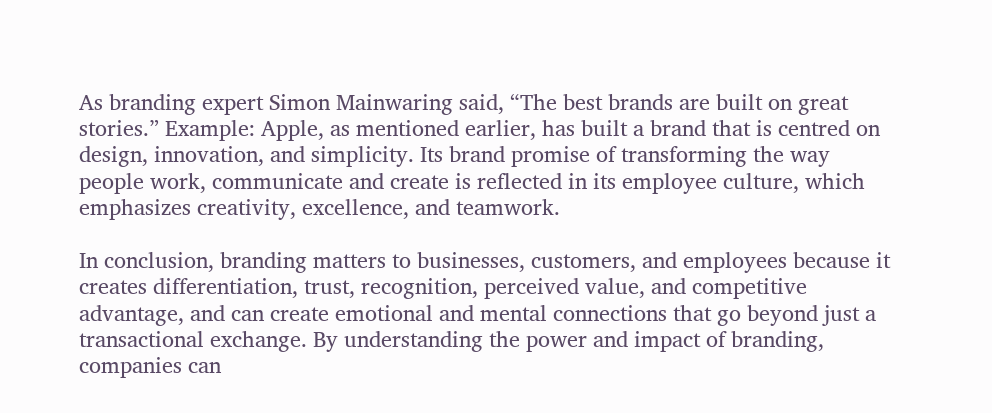As branding expert Simon Mainwaring said, “The best brands are built on great stories.” Example: Apple, as mentioned earlier, has built a brand that is centred on design, innovation, and simplicity. Its brand promise of transforming the way people work, communicate and create is reflected in its employee culture, which emphasizes creativity, excellence, and teamwork.

In conclusion, branding matters to businesses, customers, and employees because it creates differentiation, trust, recognition, perceived value, and competitive advantage, and can create emotional and mental connections that go beyond just a transactional exchange. By understanding the power and impact of branding, companies can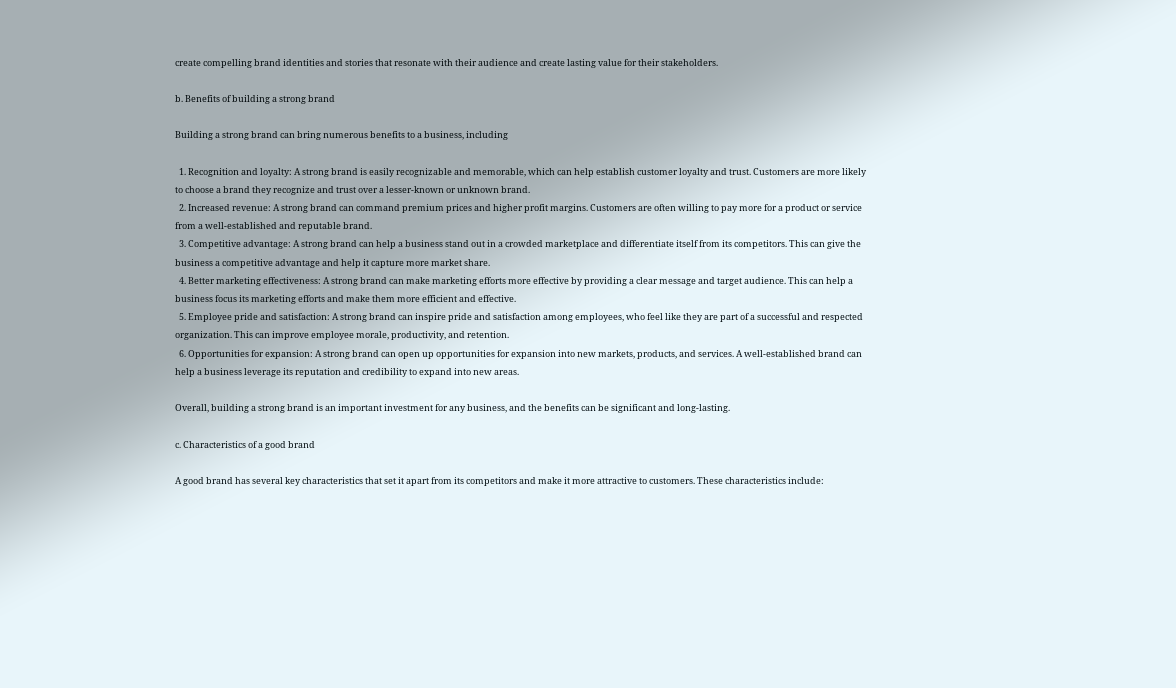create compelling brand identities and stories that resonate with their audience and create lasting value for their stakeholders.

b. Benefits of building a strong brand

Building a strong brand can bring numerous benefits to a business, including

  1. Recognition and loyalty: A strong brand is easily recognizable and memorable, which can help establish customer loyalty and trust. Customers are more likely to choose a brand they recognize and trust over a lesser-known or unknown brand.
  2. Increased revenue: A strong brand can command premium prices and higher profit margins. Customers are often willing to pay more for a product or service from a well-established and reputable brand.
  3. Competitive advantage: A strong brand can help a business stand out in a crowded marketplace and differentiate itself from its competitors. This can give the business a competitive advantage and help it capture more market share.
  4. Better marketing effectiveness: A strong brand can make marketing efforts more effective by providing a clear message and target audience. This can help a business focus its marketing efforts and make them more efficient and effective.
  5. Employee pride and satisfaction: A strong brand can inspire pride and satisfaction among employees, who feel like they are part of a successful and respected organization. This can improve employee morale, productivity, and retention.
  6. Opportunities for expansion: A strong brand can open up opportunities for expansion into new markets, products, and services. A well-established brand can help a business leverage its reputation and credibility to expand into new areas.

Overall, building a strong brand is an important investment for any business, and the benefits can be significant and long-lasting.

c. Characteristics of a good brand

A good brand has several key characteristics that set it apart from its competitors and make it more attractive to customers. These characteristics include: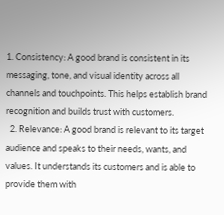1. Consistency: A good brand is consistent in its messaging, tone, and visual identity across all channels and touchpoints. This helps establish brand recognition and builds trust with customers.
  2. Relevance: A good brand is relevant to its target audience and speaks to their needs, wants, and values. It understands its customers and is able to provide them with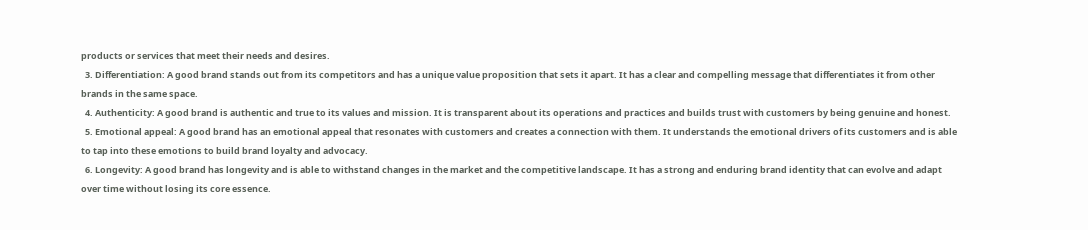products or services that meet their needs and desires.
  3. Differentiation: A good brand stands out from its competitors and has a unique value proposition that sets it apart. It has a clear and compelling message that differentiates it from other brands in the same space.
  4. Authenticity: A good brand is authentic and true to its values and mission. It is transparent about its operations and practices and builds trust with customers by being genuine and honest.
  5. Emotional appeal: A good brand has an emotional appeal that resonates with customers and creates a connection with them. It understands the emotional drivers of its customers and is able to tap into these emotions to build brand loyalty and advocacy.
  6. Longevity: A good brand has longevity and is able to withstand changes in the market and the competitive landscape. It has a strong and enduring brand identity that can evolve and adapt over time without losing its core essence.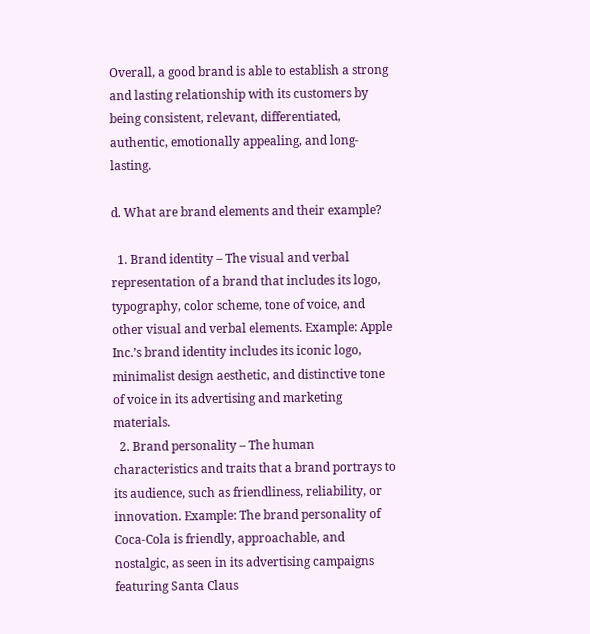Overall, a good brand is able to establish a strong and lasting relationship with its customers by being consistent, relevant, differentiated, authentic, emotionally appealing, and long-lasting.

d. What are brand elements and their example?

  1. Brand identity – The visual and verbal representation of a brand that includes its logo, typography, color scheme, tone of voice, and other visual and verbal elements. Example: Apple Inc.’s brand identity includes its iconic logo, minimalist design aesthetic, and distinctive tone of voice in its advertising and marketing materials.
  2. Brand personality – The human characteristics and traits that a brand portrays to its audience, such as friendliness, reliability, or innovation. Example: The brand personality of Coca-Cola is friendly, approachable, and nostalgic, as seen in its advertising campaigns featuring Santa Claus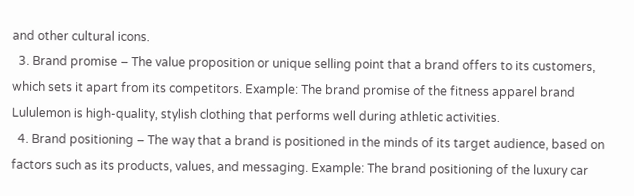and other cultural icons.
  3. Brand promise – The value proposition or unique selling point that a brand offers to its customers, which sets it apart from its competitors. Example: The brand promise of the fitness apparel brand Lululemon is high-quality, stylish clothing that performs well during athletic activities.
  4. Brand positioning – The way that a brand is positioned in the minds of its target audience, based on factors such as its products, values, and messaging. Example: The brand positioning of the luxury car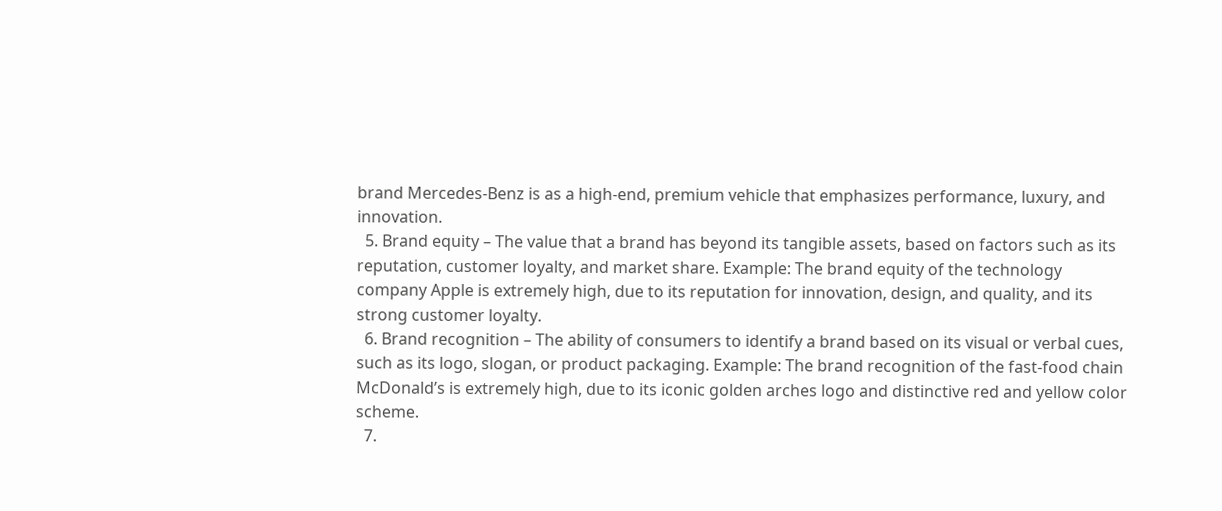brand Mercedes-Benz is as a high-end, premium vehicle that emphasizes performance, luxury, and innovation.
  5. Brand equity – The value that a brand has beyond its tangible assets, based on factors such as its reputation, customer loyalty, and market share. Example: The brand equity of the technology company Apple is extremely high, due to its reputation for innovation, design, and quality, and its strong customer loyalty.
  6. Brand recognition – The ability of consumers to identify a brand based on its visual or verbal cues, such as its logo, slogan, or product packaging. Example: The brand recognition of the fast-food chain McDonald’s is extremely high, due to its iconic golden arches logo and distinctive red and yellow color scheme.
  7.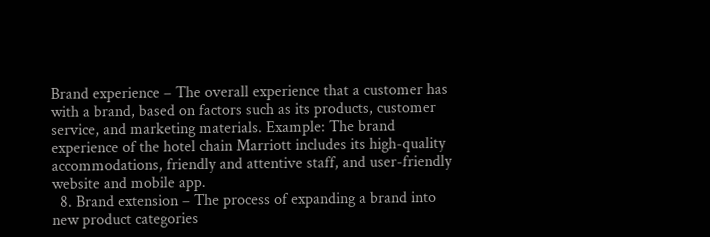Brand experience – The overall experience that a customer has with a brand, based on factors such as its products, customer service, and marketing materials. Example: The brand experience of the hotel chain Marriott includes its high-quality accommodations, friendly and attentive staff, and user-friendly website and mobile app.
  8. Brand extension – The process of expanding a brand into new product categories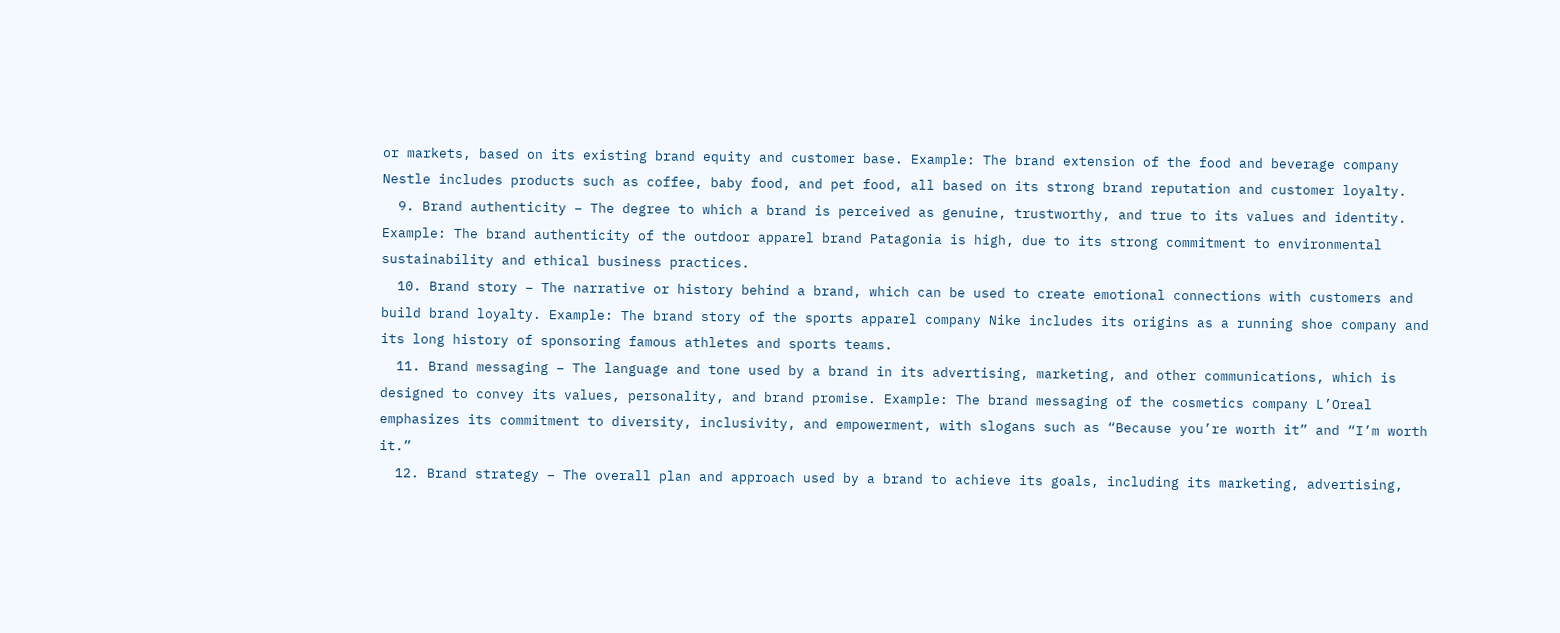or markets, based on its existing brand equity and customer base. Example: The brand extension of the food and beverage company Nestle includes products such as coffee, baby food, and pet food, all based on its strong brand reputation and customer loyalty.
  9. Brand authenticity – The degree to which a brand is perceived as genuine, trustworthy, and true to its values and identity. Example: The brand authenticity of the outdoor apparel brand Patagonia is high, due to its strong commitment to environmental sustainability and ethical business practices.
  10. Brand story – The narrative or history behind a brand, which can be used to create emotional connections with customers and build brand loyalty. Example: The brand story of the sports apparel company Nike includes its origins as a running shoe company and its long history of sponsoring famous athletes and sports teams.
  11. Brand messaging – The language and tone used by a brand in its advertising, marketing, and other communications, which is designed to convey its values, personality, and brand promise. Example: The brand messaging of the cosmetics company L’Oreal emphasizes its commitment to diversity, inclusivity, and empowerment, with slogans such as “Because you’re worth it” and “I’m worth it.”
  12. Brand strategy – The overall plan and approach used by a brand to achieve its goals, including its marketing, advertising,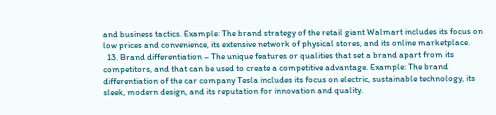and business tactics. Example: The brand strategy of the retail giant Walmart includes its focus on low prices and convenience, its extensive network of physical stores, and its online marketplace.
  13. Brand differentiation – The unique features or qualities that set a brand apart from its competitors, and that can be used to create a competitive advantage. Example: The brand differentiation of the car company Tesla includes its focus on electric, sustainable technology, its sleek, modern design, and its reputation for innovation and quality.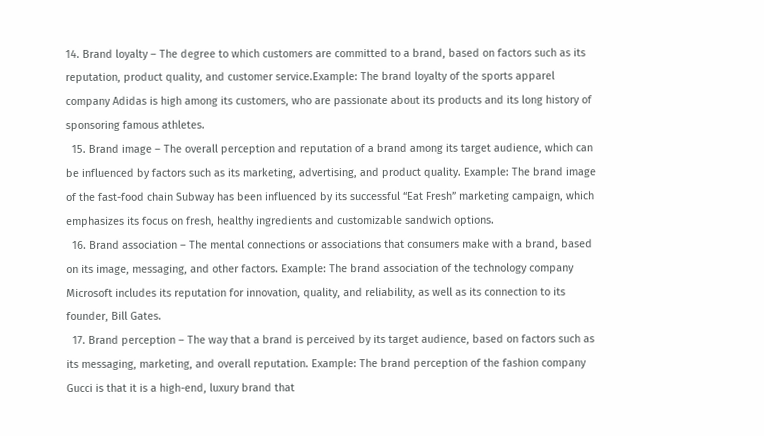14. Brand loyalty – The degree to which customers are committed to a brand, based on factors such as its reputation, product quality, and customer service.Example: The brand loyalty of the sports apparel company Adidas is high among its customers, who are passionate about its products and its long history of sponsoring famous athletes.
  15. Brand image – The overall perception and reputation of a brand among its target audience, which can be influenced by factors such as its marketing, advertising, and product quality. Example: The brand image of the fast-food chain Subway has been influenced by its successful “Eat Fresh” marketing campaign, which emphasizes its focus on fresh, healthy ingredients and customizable sandwich options.
  16. Brand association – The mental connections or associations that consumers make with a brand, based on its image, messaging, and other factors. Example: The brand association of the technology company Microsoft includes its reputation for innovation, quality, and reliability, as well as its connection to its founder, Bill Gates.
  17. Brand perception – The way that a brand is perceived by its target audience, based on factors such as its messaging, marketing, and overall reputation. Example: The brand perception of the fashion company Gucci is that it is a high-end, luxury brand that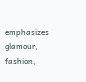emphasizes glamour, fashion,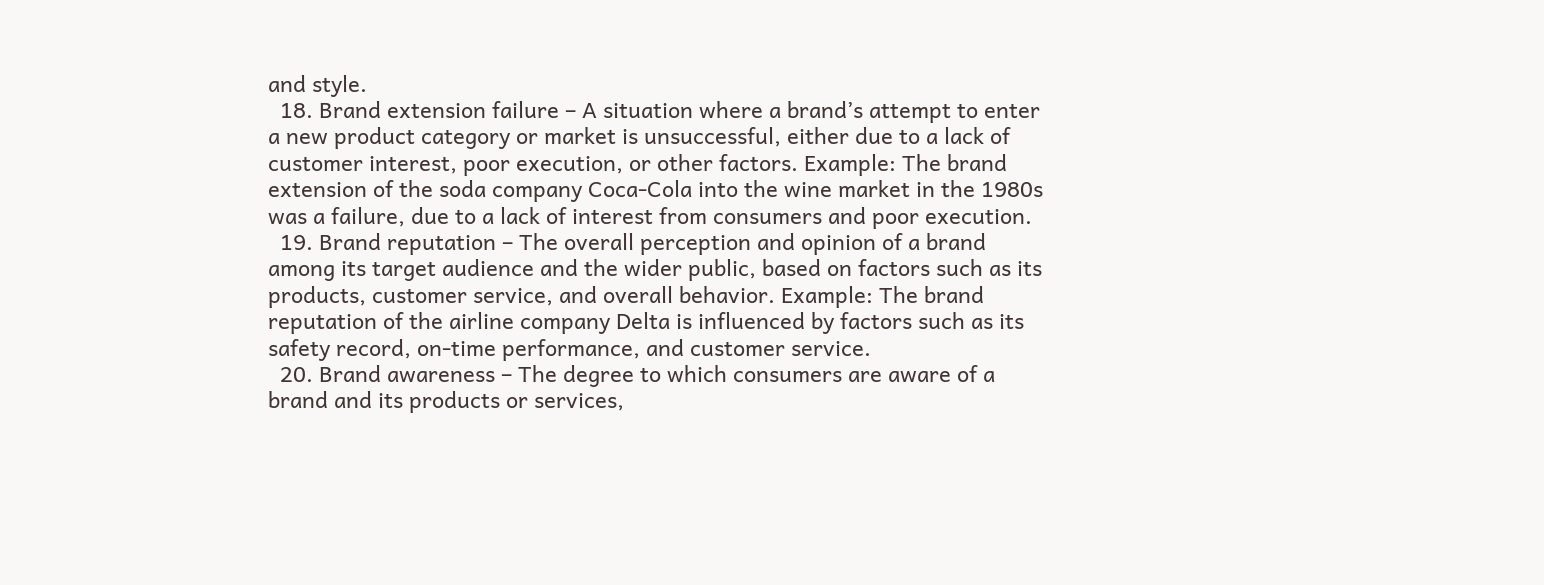and style.
  18. Brand extension failure – A situation where a brand’s attempt to enter a new product category or market is unsuccessful, either due to a lack of customer interest, poor execution, or other factors. Example: The brand extension of the soda company Coca-Cola into the wine market in the 1980s was a failure, due to a lack of interest from consumers and poor execution.
  19. Brand reputation – The overall perception and opinion of a brand among its target audience and the wider public, based on factors such as its products, customer service, and overall behavior. Example: The brand reputation of the airline company Delta is influenced by factors such as its safety record, on-time performance, and customer service.
  20. Brand awareness – The degree to which consumers are aware of a brand and its products or services,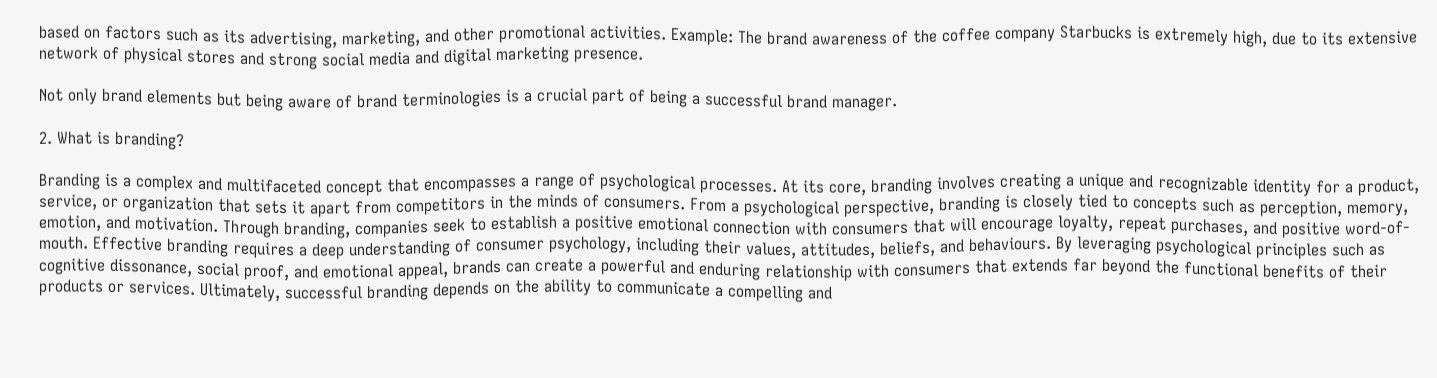based on factors such as its advertising, marketing, and other promotional activities. Example: The brand awareness of the coffee company Starbucks is extremely high, due to its extensive network of physical stores and strong social media and digital marketing presence.

Not only brand elements but being aware of brand terminologies is a crucial part of being a successful brand manager.

2. What is branding?

Branding is a complex and multifaceted concept that encompasses a range of psychological processes. At its core, branding involves creating a unique and recognizable identity for a product, service, or organization that sets it apart from competitors in the minds of consumers. From a psychological perspective, branding is closely tied to concepts such as perception, memory, emotion, and motivation. Through branding, companies seek to establish a positive emotional connection with consumers that will encourage loyalty, repeat purchases, and positive word-of-mouth. Effective branding requires a deep understanding of consumer psychology, including their values, attitudes, beliefs, and behaviours. By leveraging psychological principles such as cognitive dissonance, social proof, and emotional appeal, brands can create a powerful and enduring relationship with consumers that extends far beyond the functional benefits of their products or services. Ultimately, successful branding depends on the ability to communicate a compelling and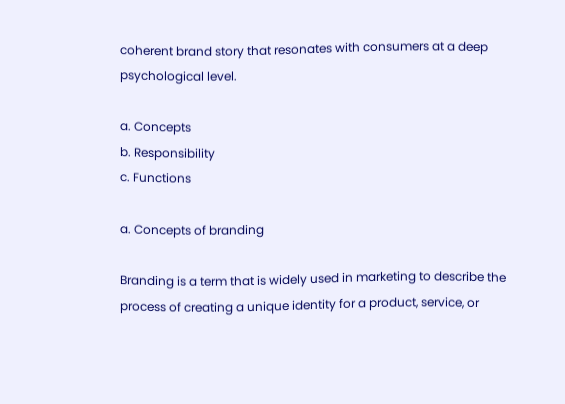coherent brand story that resonates with consumers at a deep psychological level.

a. Concepts
b. Responsibility
c. Functions

a. Concepts of branding

Branding is a term that is widely used in marketing to describe the process of creating a unique identity for a product, service, or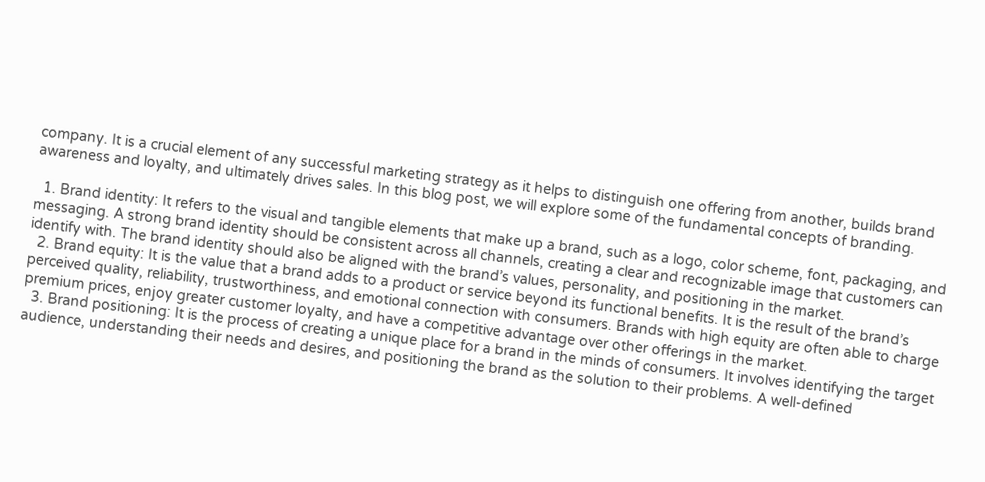company. It is a crucial element of any successful marketing strategy as it helps to distinguish one offering from another, builds brand awareness and loyalty, and ultimately drives sales. In this blog post, we will explore some of the fundamental concepts of branding.

  1. Brand identity: It refers to the visual and tangible elements that make up a brand, such as a logo, color scheme, font, packaging, and messaging. A strong brand identity should be consistent across all channels, creating a clear and recognizable image that customers can identify with. The brand identity should also be aligned with the brand’s values, personality, and positioning in the market.
  2. Brand equity: It is the value that a brand adds to a product or service beyond its functional benefits. It is the result of the brand’s perceived quality, reliability, trustworthiness, and emotional connection with consumers. Brands with high equity are often able to charge premium prices, enjoy greater customer loyalty, and have a competitive advantage over other offerings in the market.
  3. Brand positioning: It is the process of creating a unique place for a brand in the minds of consumers. It involves identifying the target audience, understanding their needs and desires, and positioning the brand as the solution to their problems. A well-defined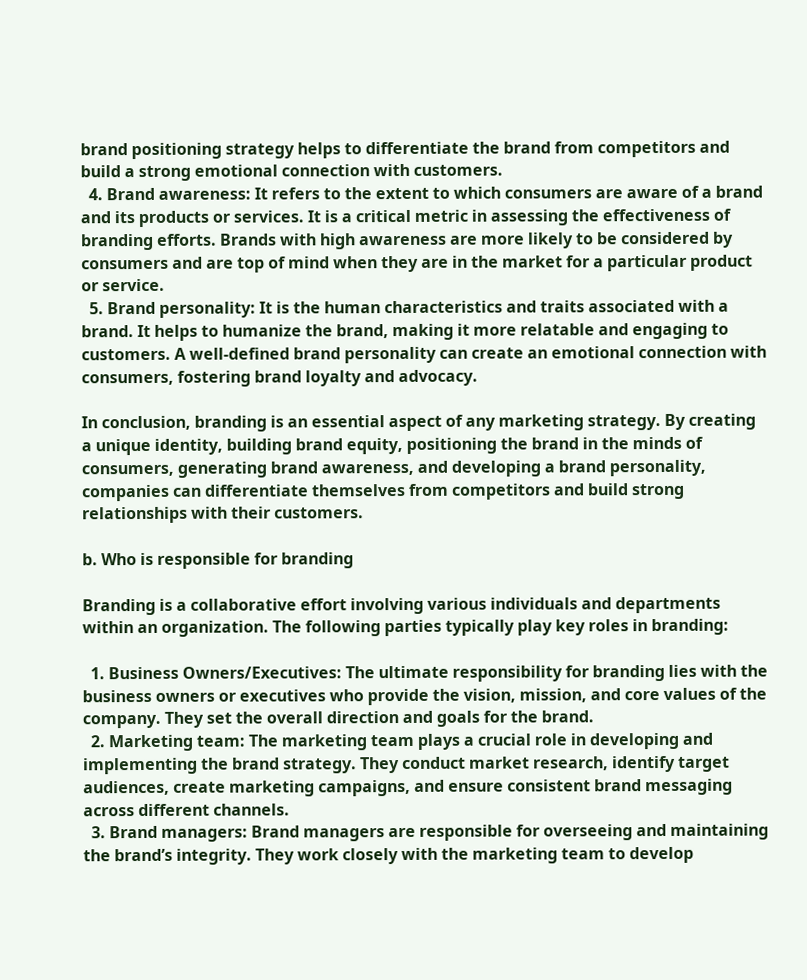brand positioning strategy helps to differentiate the brand from competitors and build a strong emotional connection with customers.
  4. Brand awareness: It refers to the extent to which consumers are aware of a brand and its products or services. It is a critical metric in assessing the effectiveness of branding efforts. Brands with high awareness are more likely to be considered by consumers and are top of mind when they are in the market for a particular product or service.
  5. Brand personality: It is the human characteristics and traits associated with a brand. It helps to humanize the brand, making it more relatable and engaging to customers. A well-defined brand personality can create an emotional connection with consumers, fostering brand loyalty and advocacy.

In conclusion, branding is an essential aspect of any marketing strategy. By creating a unique identity, building brand equity, positioning the brand in the minds of consumers, generating brand awareness, and developing a brand personality, companies can differentiate themselves from competitors and build strong relationships with their customers.

b. Who is responsible for branding

Branding is a collaborative effort involving various individuals and departments within an organization. The following parties typically play key roles in branding:

  1. Business Owners/Executives: The ultimate responsibility for branding lies with the business owners or executives who provide the vision, mission, and core values of the company. They set the overall direction and goals for the brand.
  2. Marketing team: The marketing team plays a crucial role in developing and implementing the brand strategy. They conduct market research, identify target audiences, create marketing campaigns, and ensure consistent brand messaging across different channels.
  3. Brand managers: Brand managers are responsible for overseeing and maintaining the brand’s integrity. They work closely with the marketing team to develop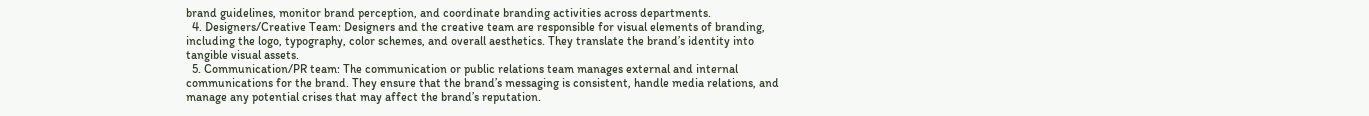brand guidelines, monitor brand perception, and coordinate branding activities across departments.
  4. Designers/Creative Team: Designers and the creative team are responsible for visual elements of branding, including the logo, typography, color schemes, and overall aesthetics. They translate the brand’s identity into tangible visual assets.
  5. Communication/PR team: The communication or public relations team manages external and internal communications for the brand. They ensure that the brand’s messaging is consistent, handle media relations, and manage any potential crises that may affect the brand’s reputation.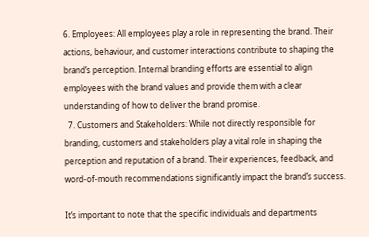6. Employees: All employees play a role in representing the brand. Their actions, behaviour, and customer interactions contribute to shaping the brand’s perception. Internal branding efforts are essential to align employees with the brand values and provide them with a clear understanding of how to deliver the brand promise.
  7. Customers and Stakeholders: While not directly responsible for branding, customers and stakeholders play a vital role in shaping the perception and reputation of a brand. Their experiences, feedback, and word-of-mouth recommendations significantly impact the brand’s success.

It’s important to note that the specific individuals and departments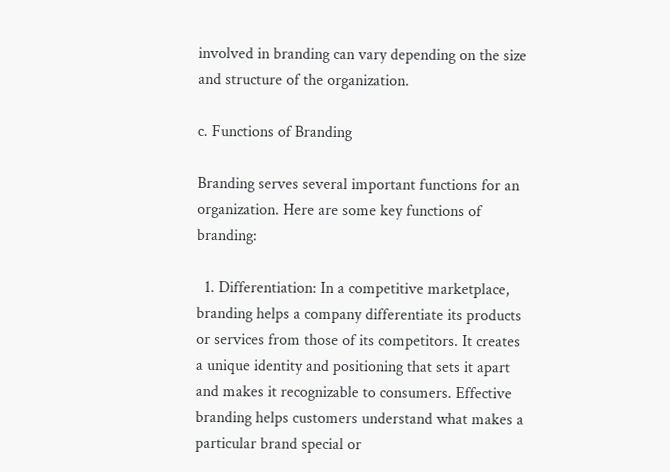involved in branding can vary depending on the size and structure of the organization.

c. Functions of Branding

Branding serves several important functions for an organization. Here are some key functions of branding:

  1. Differentiation: In a competitive marketplace, branding helps a company differentiate its products or services from those of its competitors. It creates a unique identity and positioning that sets it apart and makes it recognizable to consumers. Effective branding helps customers understand what makes a particular brand special or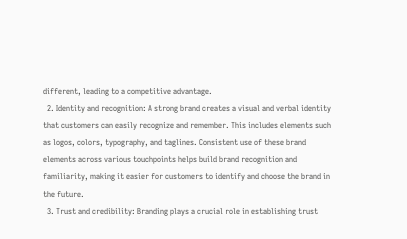different, leading to a competitive advantage.
  2. Identity and recognition: A strong brand creates a visual and verbal identity that customers can easily recognize and remember. This includes elements such as logos, colors, typography, and taglines. Consistent use of these brand elements across various touchpoints helps build brand recognition and familiarity, making it easier for customers to identify and choose the brand in the future.
  3. Trust and credibility: Branding plays a crucial role in establishing trust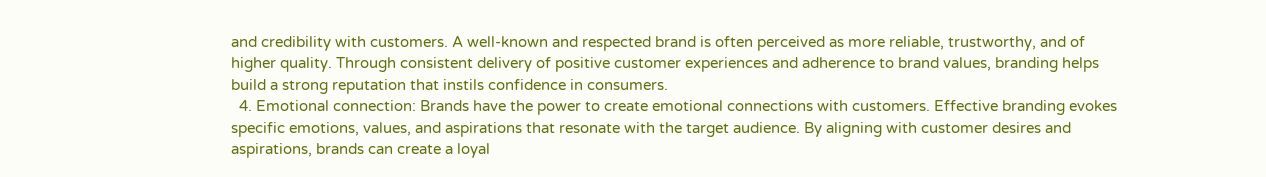and credibility with customers. A well-known and respected brand is often perceived as more reliable, trustworthy, and of higher quality. Through consistent delivery of positive customer experiences and adherence to brand values, branding helps build a strong reputation that instils confidence in consumers.
  4. Emotional connection: Brands have the power to create emotional connections with customers. Effective branding evokes specific emotions, values, and aspirations that resonate with the target audience. By aligning with customer desires and aspirations, brands can create a loyal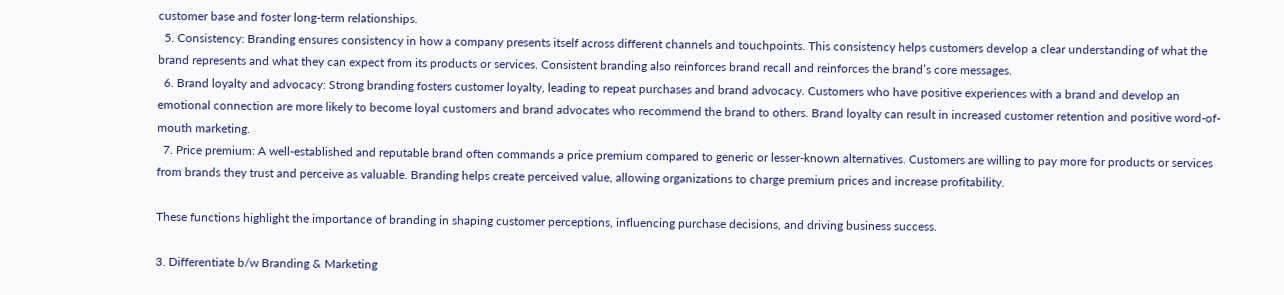customer base and foster long-term relationships.
  5. Consistency: Branding ensures consistency in how a company presents itself across different channels and touchpoints. This consistency helps customers develop a clear understanding of what the brand represents and what they can expect from its products or services. Consistent branding also reinforces brand recall and reinforces the brand’s core messages.
  6. Brand loyalty and advocacy: Strong branding fosters customer loyalty, leading to repeat purchases and brand advocacy. Customers who have positive experiences with a brand and develop an emotional connection are more likely to become loyal customers and brand advocates who recommend the brand to others. Brand loyalty can result in increased customer retention and positive word-of-mouth marketing.
  7. Price premium: A well-established and reputable brand often commands a price premium compared to generic or lesser-known alternatives. Customers are willing to pay more for products or services from brands they trust and perceive as valuable. Branding helps create perceived value, allowing organizations to charge premium prices and increase profitability.

These functions highlight the importance of branding in shaping customer perceptions, influencing purchase decisions, and driving business success.

3. Differentiate b/w Branding & Marketing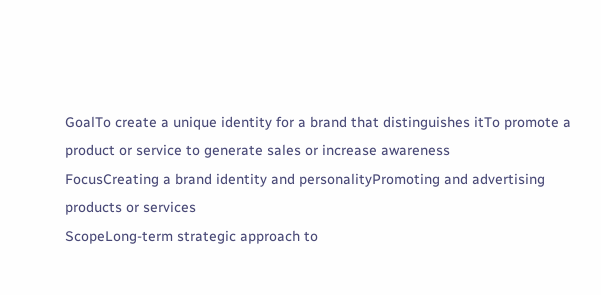GoalTo create a unique identity for a brand that distinguishes itTo promote a product or service to generate sales or increase awareness
FocusCreating a brand identity and personalityPromoting and advertising products or services
ScopeLong-term strategic approach to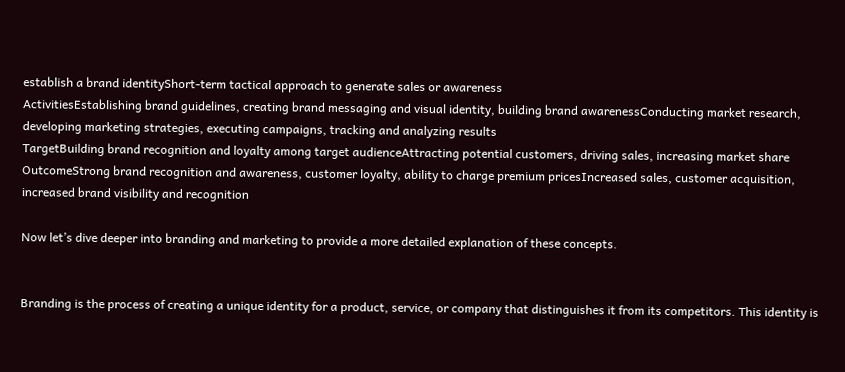establish a brand identityShort-term tactical approach to generate sales or awareness
ActivitiesEstablishing brand guidelines, creating brand messaging and visual identity, building brand awarenessConducting market research, developing marketing strategies, executing campaigns, tracking and analyzing results
TargetBuilding brand recognition and loyalty among target audienceAttracting potential customers, driving sales, increasing market share
OutcomeStrong brand recognition and awareness, customer loyalty, ability to charge premium pricesIncreased sales, customer acquisition, increased brand visibility and recognition

Now let’s dive deeper into branding and marketing to provide a more detailed explanation of these concepts.


Branding is the process of creating a unique identity for a product, service, or company that distinguishes it from its competitors. This identity is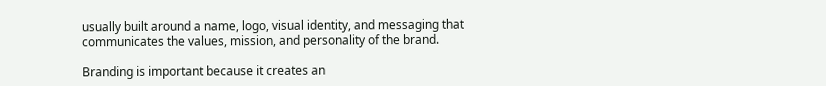usually built around a name, logo, visual identity, and messaging that communicates the values, mission, and personality of the brand.

Branding is important because it creates an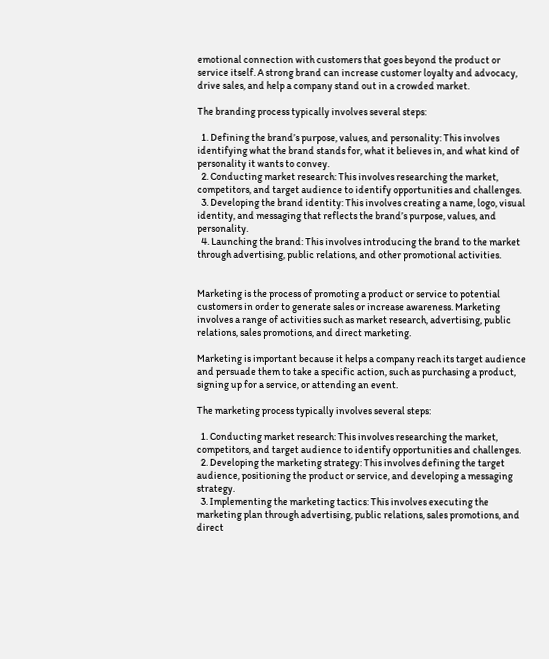emotional connection with customers that goes beyond the product or service itself. A strong brand can increase customer loyalty and advocacy, drive sales, and help a company stand out in a crowded market.

The branding process typically involves several steps:

  1. Defining the brand’s purpose, values, and personality: This involves identifying what the brand stands for, what it believes in, and what kind of personality it wants to convey.
  2. Conducting market research: This involves researching the market, competitors, and target audience to identify opportunities and challenges.
  3. Developing the brand identity: This involves creating a name, logo, visual identity, and messaging that reflects the brand’s purpose, values, and personality.
  4. Launching the brand: This involves introducing the brand to the market through advertising, public relations, and other promotional activities.


Marketing is the process of promoting a product or service to potential customers in order to generate sales or increase awareness. Marketing involves a range of activities such as market research, advertising, public relations, sales promotions, and direct marketing.

Marketing is important because it helps a company reach its target audience and persuade them to take a specific action, such as purchasing a product, signing up for a service, or attending an event.

The marketing process typically involves several steps:

  1. Conducting market research: This involves researching the market, competitors, and target audience to identify opportunities and challenges.
  2. Developing the marketing strategy: This involves defining the target audience, positioning the product or service, and developing a messaging strategy.
  3. Implementing the marketing tactics: This involves executing the marketing plan through advertising, public relations, sales promotions, and direct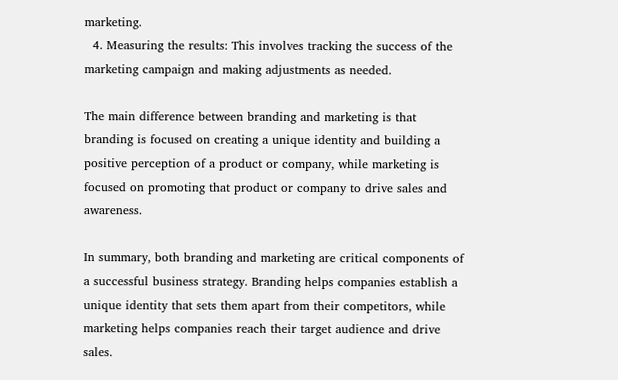marketing.
  4. Measuring the results: This involves tracking the success of the marketing campaign and making adjustments as needed.

The main difference between branding and marketing is that branding is focused on creating a unique identity and building a positive perception of a product or company, while marketing is focused on promoting that product or company to drive sales and awareness.

In summary, both branding and marketing are critical components of a successful business strategy. Branding helps companies establish a unique identity that sets them apart from their competitors, while marketing helps companies reach their target audience and drive sales.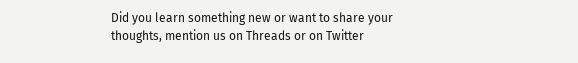Did you learn something new or want to share your thoughts, mention us on Threads or on Twitter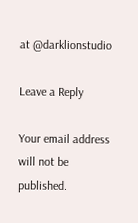at @darklionstudio

Leave a Reply

Your email address will not be published.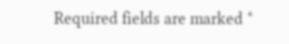Required fields are marked *